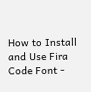How to Install and Use Fira Code Font -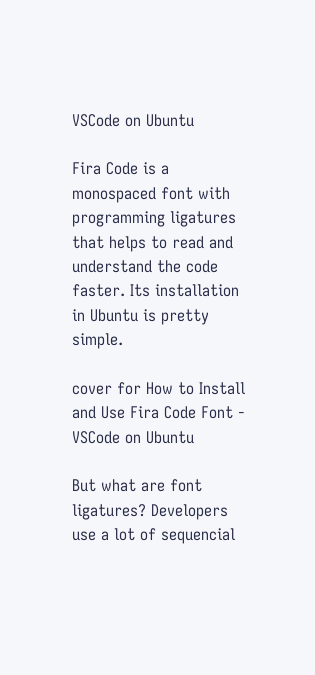VSCode on Ubuntu

Fira Code is a monospaced font with programming ligatures that helps to read and understand the code faster. Its installation in Ubuntu is pretty simple.

cover for How to Install and Use Fira Code Font - VSCode on Ubuntu

But what are font ligatures? Developers use a lot of sequencial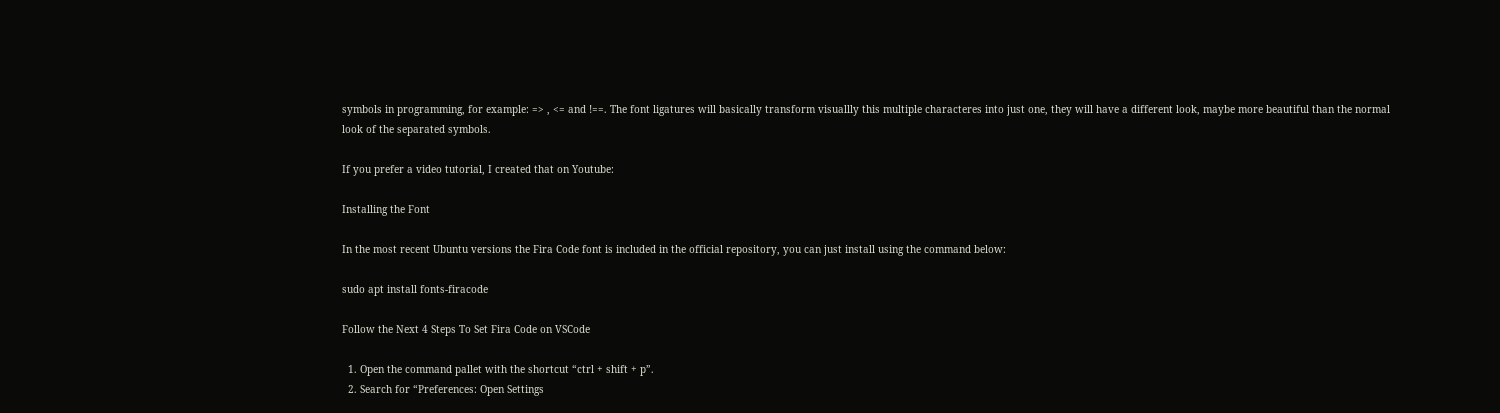symbols in programming, for example: => , <= and !==. The font ligatures will basically transform visuallly this multiple characteres into just one, they will have a different look, maybe more beautiful than the normal look of the separated symbols.

If you prefer a video tutorial, I created that on Youtube:

Installing the Font

In the most recent Ubuntu versions the Fira Code font is included in the official repository, you can just install using the command below:

sudo apt install fonts-firacode

Follow the Next 4 Steps To Set Fira Code on VSCode

  1. Open the command pallet with the shortcut “ctrl + shift + p”.
  2. Search for “Preferences: Open Settings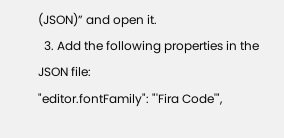(JSON)” and open it.
  3. Add the following properties in the JSON file:
"editor.fontFamily": "'Fira Code'",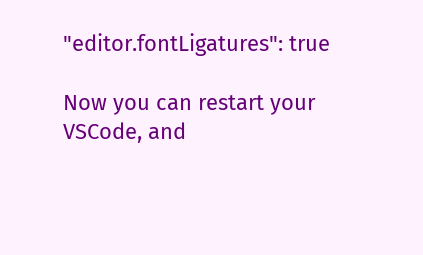"editor.fontLigatures": true

Now you can restart your VSCode, and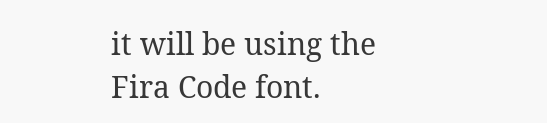it will be using the Fira Code font.